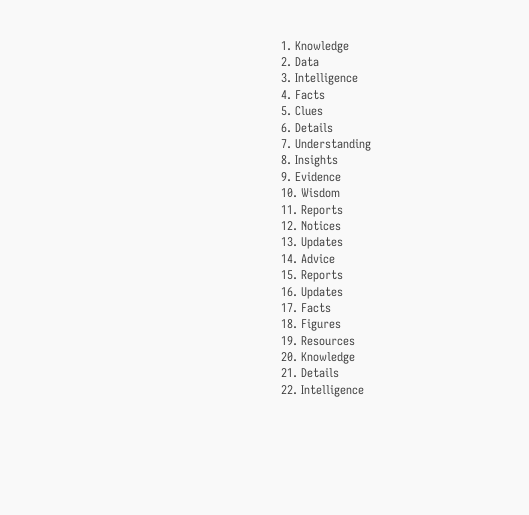1. Knowledge
2. Data
3. Intelligence
4. Facts
5. Clues
6. Details
7. Understanding
8. Insights
9. Evidence
10. Wisdom
11. Reports
12. Notices
13. Updates
14. Advice
15. Reports
16. Updates
17. Facts
18. Figures
19. Resources
20. Knowledge
21. Details
22. Intelligence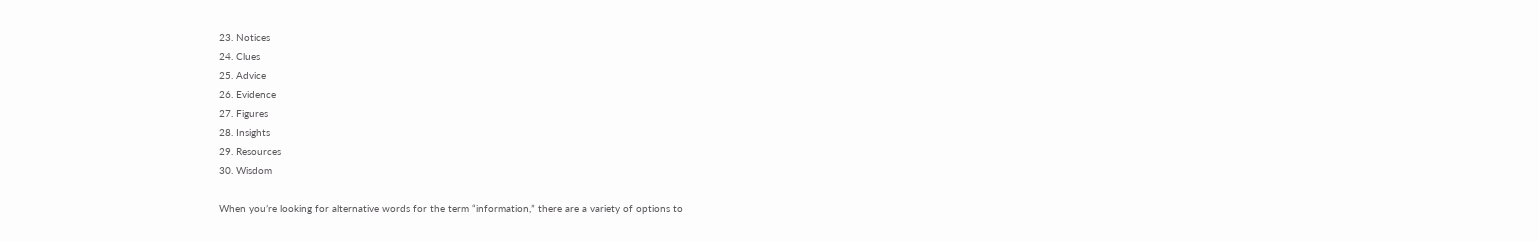23. Notices
24. Clues
25. Advice
26. Evidence
27. Figures
28. Insights
29. Resources
30. Wisdom

When you’re looking for alternative words for the term “information,” there are a variety of options to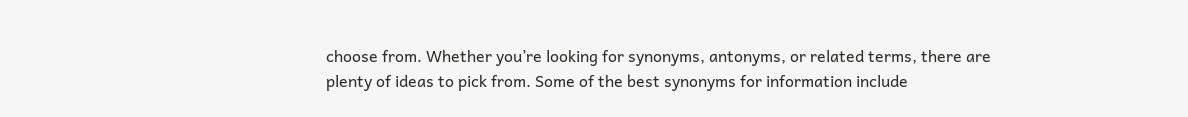choose from. Whether you’re looking for synonyms, antonyms, or related terms, there are plenty of ideas to pick from. Some of the best synonyms for information include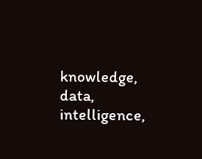knowledge, data, intelligence,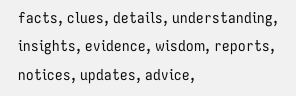facts, clues, details, understanding, insights, evidence, wisdom, reports, notices, updates, advice,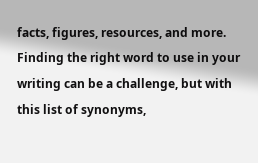facts, figures, resources, and more. Finding the right word to use in your writing can be a challenge, but with this list of synonyms,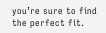you’re sure to find the perfect fit.